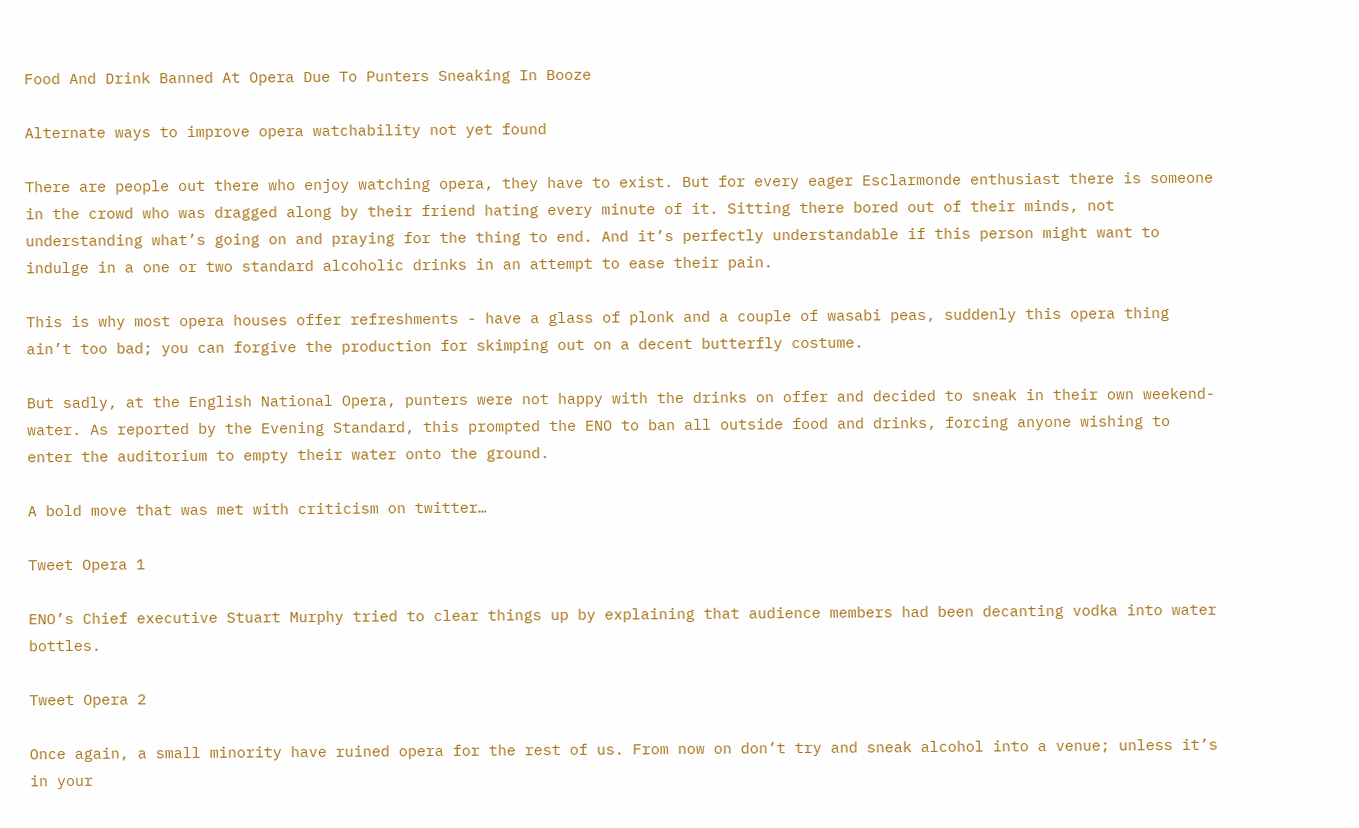Food And Drink Banned At Opera Due To Punters Sneaking In Booze

Alternate ways to improve opera watchability not yet found

There are people out there who enjoy watching opera, they have to exist. But for every eager Esclarmonde enthusiast there is someone in the crowd who was dragged along by their friend hating every minute of it. Sitting there bored out of their minds, not understanding what’s going on and praying for the thing to end. And it’s perfectly understandable if this person might want to indulge in a one or two standard alcoholic drinks in an attempt to ease their pain.

This is why most opera houses offer refreshments - have a glass of plonk and a couple of wasabi peas, suddenly this opera thing ain’t too bad; you can forgive the production for skimping out on a decent butterfly costume.

But sadly, at the English National Opera, punters were not happy with the drinks on offer and decided to sneak in their own weekend-water. As reported by the Evening Standard, this prompted the ENO to ban all outside food and drinks, forcing anyone wishing to enter the auditorium to empty their water onto the ground.

A bold move that was met with criticism on twitter…

Tweet Opera 1

ENO’s Chief executive Stuart Murphy tried to clear things up by explaining that audience members had been decanting vodka into water bottles.

Tweet Opera 2

Once again, a small minority have ruined opera for the rest of us. From now on don’t try and sneak alcohol into a venue; unless it’s in your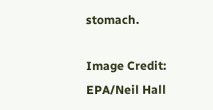stomach.

Image Credit: EPA/Neil Hall